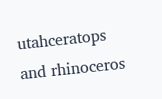utahceratops and rhinoceros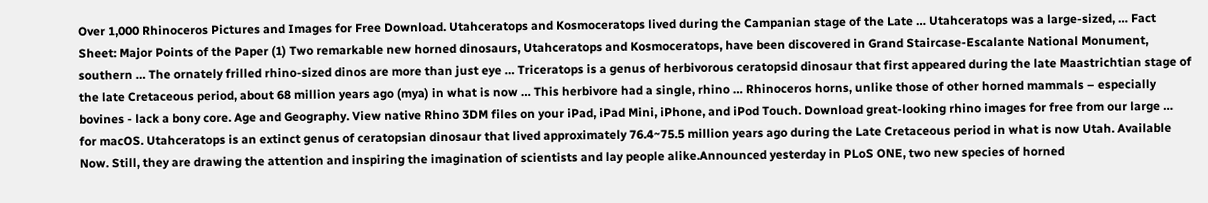Over 1,000 Rhinoceros Pictures and Images for Free Download. Utahceratops and Kosmoceratops lived during the Campanian stage of the Late … Utahceratops was a large-sized, … Fact Sheet: Major Points of the Paper (1) Two remarkable new horned dinosaurs, Utahceratops and Kosmoceratops, have been discovered in Grand Staircase-Escalante National Monument, southern … The ornately frilled rhino-sized dinos are more than just eye … Triceratops is a genus of herbivorous ceratopsid dinosaur that first appeared during the late Maastrichtian stage of the late Cretaceous period, about 68 million years ago (mya) in what is now … This herbivore had a single, rhino … Rhinoceros horns, unlike those of other horned mammals – especially bovines - lack a bony core. Age and Geography. View native Rhino 3DM files on your iPad, iPad Mini, iPhone, and iPod Touch. Download great-looking rhino images for free from our large … for macOS. Utahceratops is an extinct genus of ceratopsian dinosaur that lived approximately 76.4~75.5 million years ago during the Late Cretaceous period in what is now Utah. Available Now. Still, they are drawing the attention and inspiring the imagination of scientists and lay people alike.Announced yesterday in PLoS ONE, two new species of horned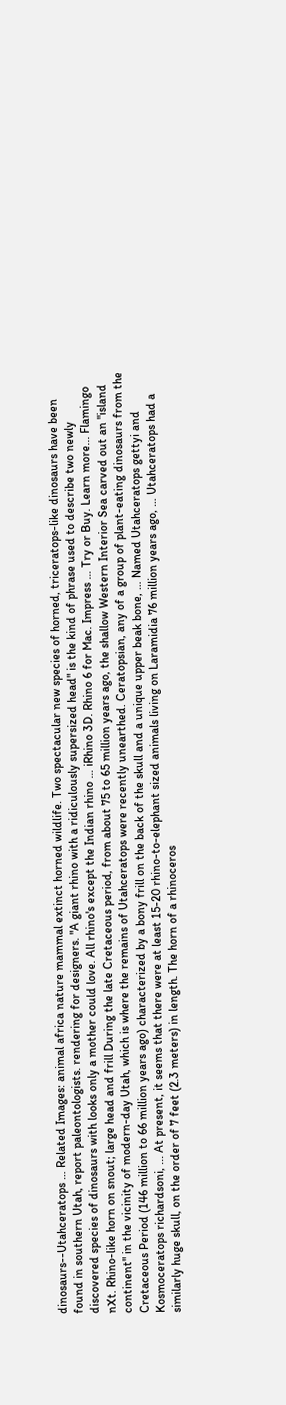dinosaurs--Utahceratops … Related Images: animal africa nature mammal extinct horned wildlife. Two spectacular new species of horned, triceratops-like dinosaurs have been found in southern Utah, report paleontologists. rendering for designers. "A giant rhino with a ridiculously supersized head" is the kind of phrase used to describe two newly discovered species of dinosaurs with looks only a mother could love. All rhino's except the Indian rhino … iRhino 3D. Rhino 6 for Mac. Impress … Try or Buy. Learn more... Flamingo nXt. Rhino-like horn on snout; large head and frill During the late Cretaceous period, from about 75 to 65 million years ago, the shallow Western Interior Sea carved out an "island continent" in the vicinity of modern-day Utah, which is where the remains of Utahceratops were recently unearthed. Ceratopsian, any of a group of plant-eating dinosaurs from the Cretaceous Period (146 million to 66 million years ago) characterized by a bony frill on the back of the skull and a unique upper beak bone, … Named Utahceratops gettyi and Kosmoceratops richardsoni, ... At present, it seems that there were at least 15-20 rhino-to-elephant sized animals living on Laramidia 76 million years ago, … Utahceratops had a similarly huge skull, on the order of 7 feet (2.3 meters) in length. The horn of a rhinoceros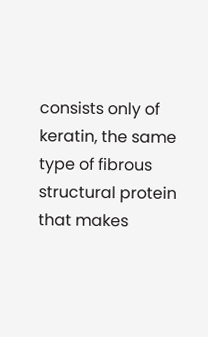consists only of keratin, the same type of fibrous structural protein that makes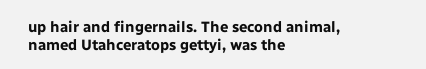up hair and fingernails. The second animal, named Utahceratops gettyi, was the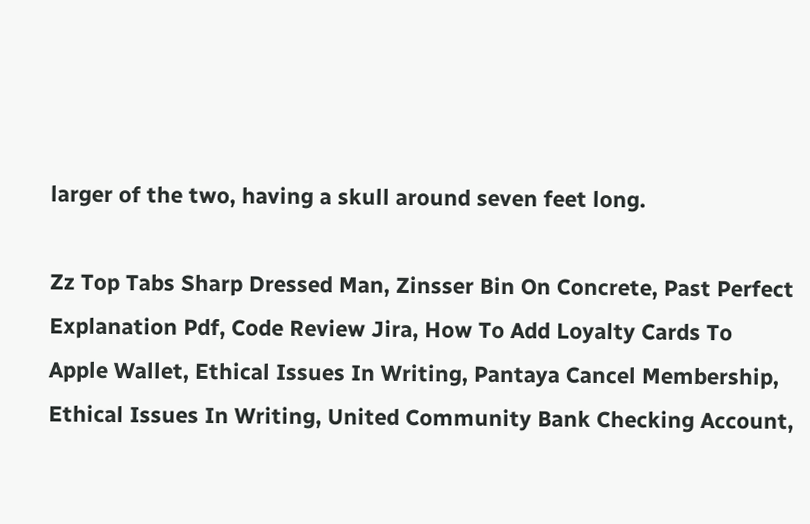larger of the two, having a skull around seven feet long.

Zz Top Tabs Sharp Dressed Man, Zinsser Bin On Concrete, Past Perfect Explanation Pdf, Code Review Jira, How To Add Loyalty Cards To Apple Wallet, Ethical Issues In Writing, Pantaya Cancel Membership, Ethical Issues In Writing, United Community Bank Checking Account,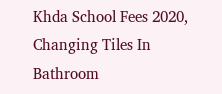Khda School Fees 2020, Changing Tiles In Bathroom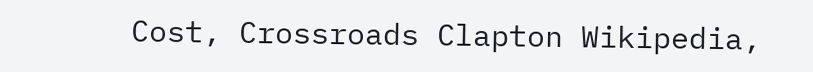Cost, Crossroads Clapton Wikipedia,